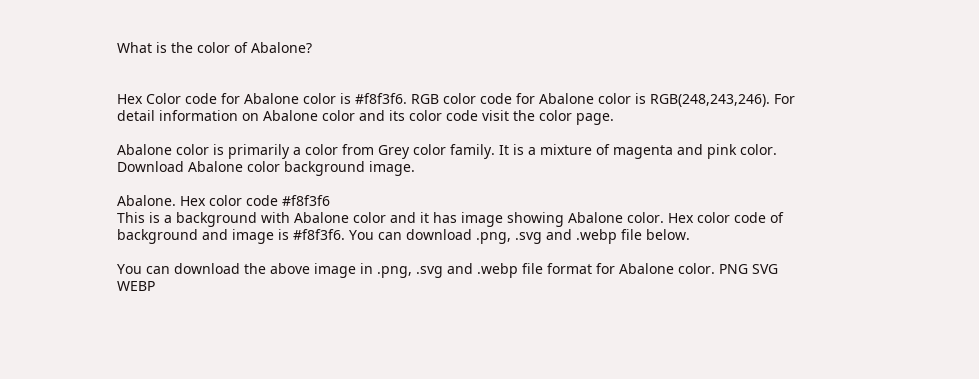What is the color of Abalone?


Hex Color code for Abalone color is #f8f3f6. RGB color code for Abalone color is RGB(248,243,246). For detail information on Abalone color and its color code visit the color page.

Abalone color is primarily a color from Grey color family. It is a mixture of magenta and pink color. Download Abalone color background image.

Abalone. Hex color code #f8f3f6
This is a background with Abalone color and it has image showing Abalone color. Hex color code of background and image is #f8f3f6. You can download .png, .svg and .webp file below.

You can download the above image in .png, .svg and .webp file format for Abalone color. PNG SVG WEBP